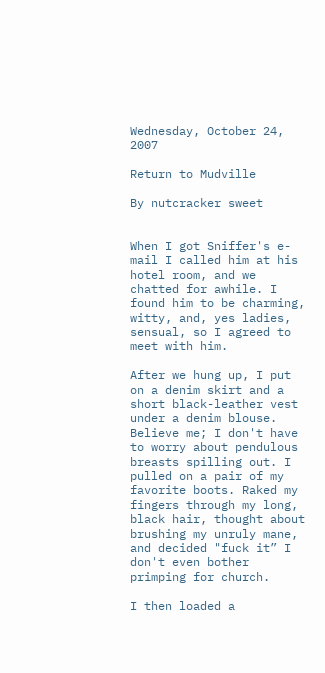Wednesday, October 24, 2007

Return to Mudville

By nutcracker sweet


When I got Sniffer's e-mail I called him at his hotel room, and we chatted for awhile. I found him to be charming, witty, and, yes ladies, sensual, so I agreed to meet with him.

After we hung up, I put on a denim skirt and a short black-leather vest under a denim blouse. Believe me; I don't have to worry about pendulous breasts spilling out. I pulled on a pair of my favorite boots. Raked my fingers through my long, black hair, thought about brushing my unruly mane, and decided "fuck it” I don't even bother primping for church.

I then loaded a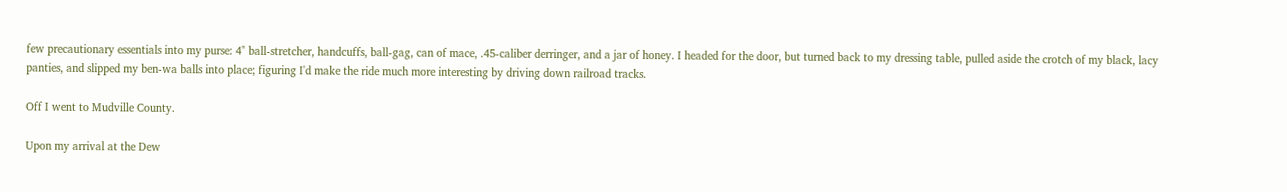few precautionary essentials into my purse: 4" ball-stretcher, handcuffs, ball-gag, can of mace, .45-caliber derringer, and a jar of honey. I headed for the door, but turned back to my dressing table, pulled aside the crotch of my black, lacy panties, and slipped my ben-wa balls into place; figuring I'd make the ride much more interesting by driving down railroad tracks.

Off I went to Mudville County.

Upon my arrival at the Dew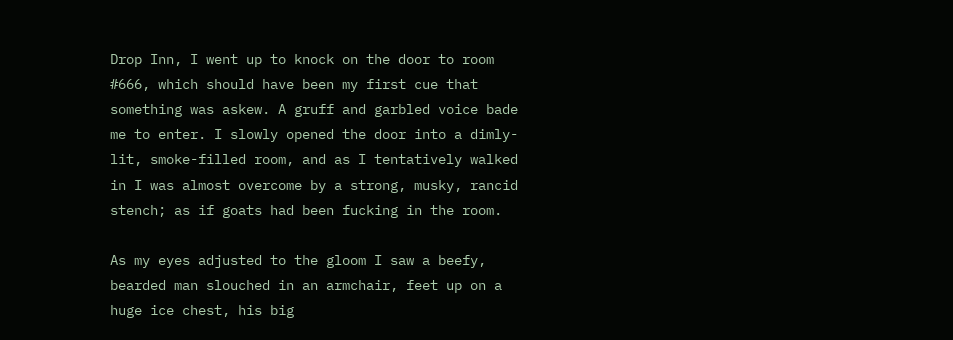Drop Inn, I went up to knock on the door to room #666, which should have been my first cue that something was askew. A gruff and garbled voice bade me to enter. I slowly opened the door into a dimly-lit, smoke-filled room, and as I tentatively walked in I was almost overcome by a strong, musky, rancid stench; as if goats had been fucking in the room.

As my eyes adjusted to the gloom I saw a beefy, bearded man slouched in an armchair, feet up on a huge ice chest, his big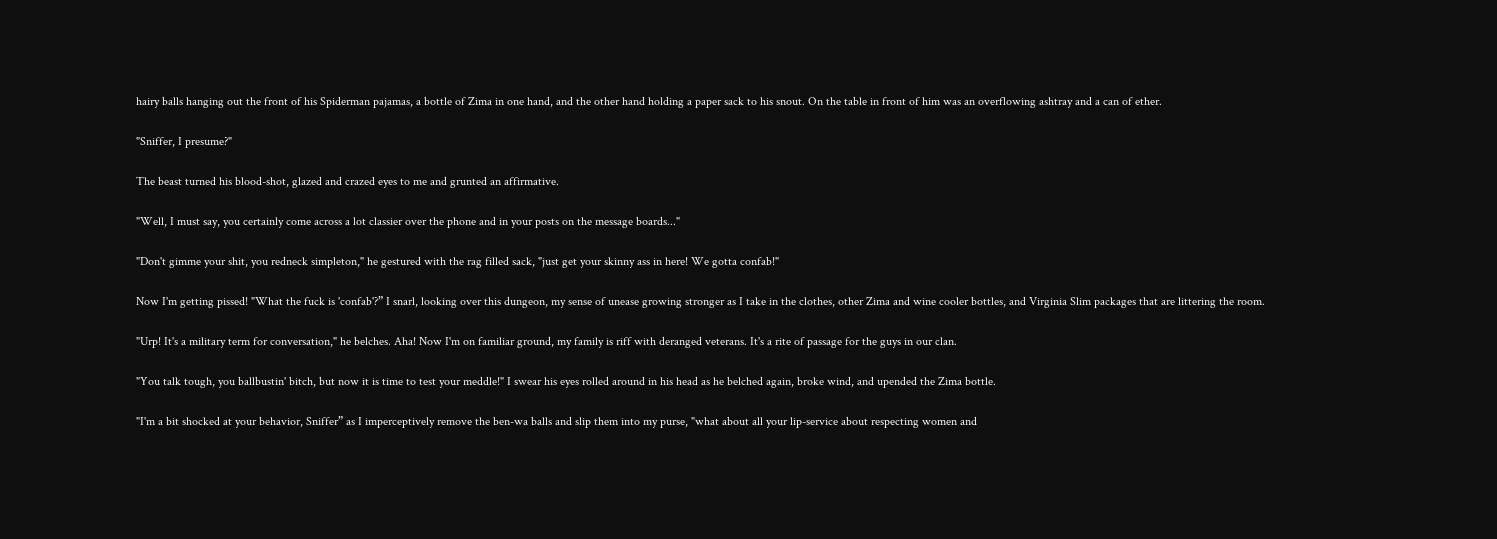hairy balls hanging out the front of his Spiderman pajamas, a bottle of Zima in one hand, and the other hand holding a paper sack to his snout. On the table in front of him was an overflowing ashtray and a can of ether.

"Sniffer, I presume?"

The beast turned his blood-shot, glazed and crazed eyes to me and grunted an affirmative.

"Well, I must say, you certainly come across a lot classier over the phone and in your posts on the message boards..."

"Don't gimme your shit, you redneck simpleton," he gestured with the rag filled sack, "just get your skinny ass in here! We gotta confab!"

Now I'm getting pissed! "What the fuck is 'confab'?” I snarl, looking over this dungeon, my sense of unease growing stronger as I take in the clothes, other Zima and wine cooler bottles, and Virginia Slim packages that are littering the room.

"Urp! It's a military term for conversation," he belches. Aha! Now I'm on familiar ground, my family is riff with deranged veterans. It's a rite of passage for the guys in our clan.

"You talk tough, you ballbustin' bitch, but now it is time to test your meddle!" I swear his eyes rolled around in his head as he belched again, broke wind, and upended the Zima bottle.

"I'm a bit shocked at your behavior, Sniffer” as I imperceptively remove the ben-wa balls and slip them into my purse, "what about all your lip-service about respecting women and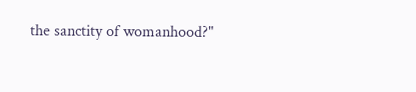the sanctity of womanhood?"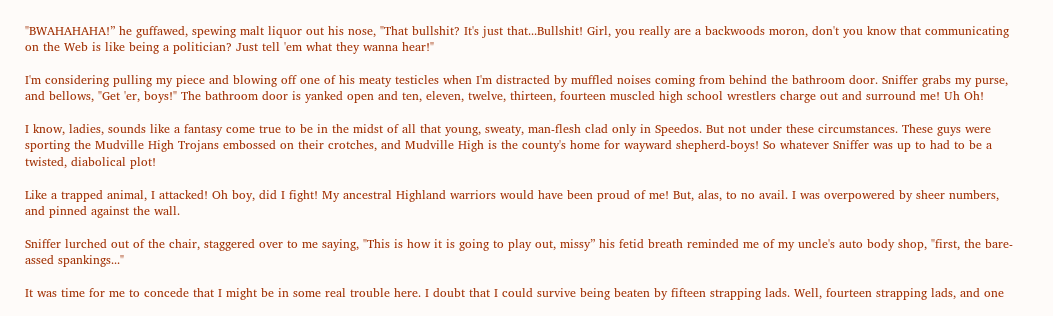"BWAHAHAHA!” he guffawed, spewing malt liquor out his nose, "That bullshit? It's just that...Bullshit! Girl, you really are a backwoods moron, don't you know that communicating on the Web is like being a politician? Just tell 'em what they wanna hear!"

I'm considering pulling my piece and blowing off one of his meaty testicles when I'm distracted by muffled noises coming from behind the bathroom door. Sniffer grabs my purse, and bellows, "Get 'er, boys!" The bathroom door is yanked open and ten, eleven, twelve, thirteen, fourteen muscled high school wrestlers charge out and surround me! Uh Oh!

I know, ladies, sounds like a fantasy come true to be in the midst of all that young, sweaty, man-flesh clad only in Speedos. But not under these circumstances. These guys were sporting the Mudville High Trojans embossed on their crotches, and Mudville High is the county's home for wayward shepherd-boys! So whatever Sniffer was up to had to be a twisted, diabolical plot!

Like a trapped animal, I attacked! Oh boy, did I fight! My ancestral Highland warriors would have been proud of me! But, alas, to no avail. I was overpowered by sheer numbers, and pinned against the wall.

Sniffer lurched out of the chair, staggered over to me saying, "This is how it is going to play out, missy” his fetid breath reminded me of my uncle's auto body shop, "first, the bare-assed spankings..."

It was time for me to concede that I might be in some real trouble here. I doubt that I could survive being beaten by fifteen strapping lads. Well, fourteen strapping lads, and one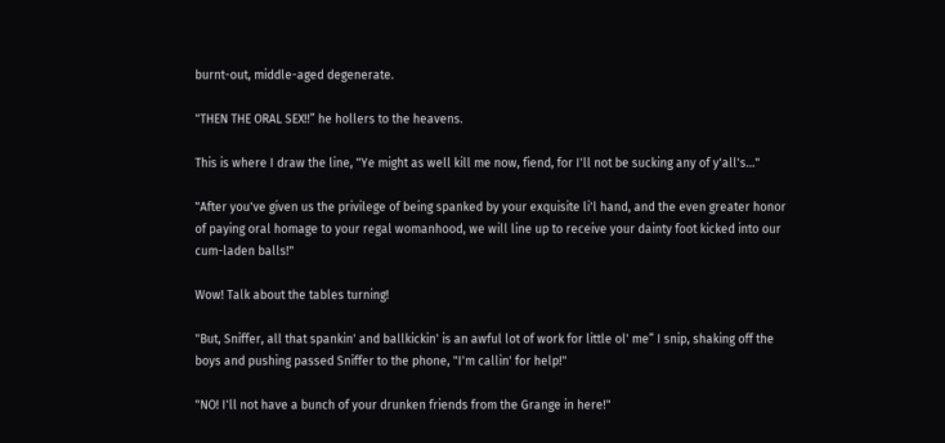burnt-out, middle-aged degenerate.

"THEN THE ORAL SEX!!” he hollers to the heavens.

This is where I draw the line, "Ye might as well kill me now, fiend, for I'll not be sucking any of y'all's..."

"After you've given us the privilege of being spanked by your exquisite li'l hand, and the even greater honor of paying oral homage to your regal womanhood, we will line up to receive your dainty foot kicked into our cum-laden balls!"

Wow! Talk about the tables turning!

"But, Sniffer, all that spankin' and ballkickin' is an awful lot of work for little ol' me” I snip, shaking off the boys and pushing passed Sniffer to the phone, "I'm callin' for help!"

"NO! I'll not have a bunch of your drunken friends from the Grange in here!"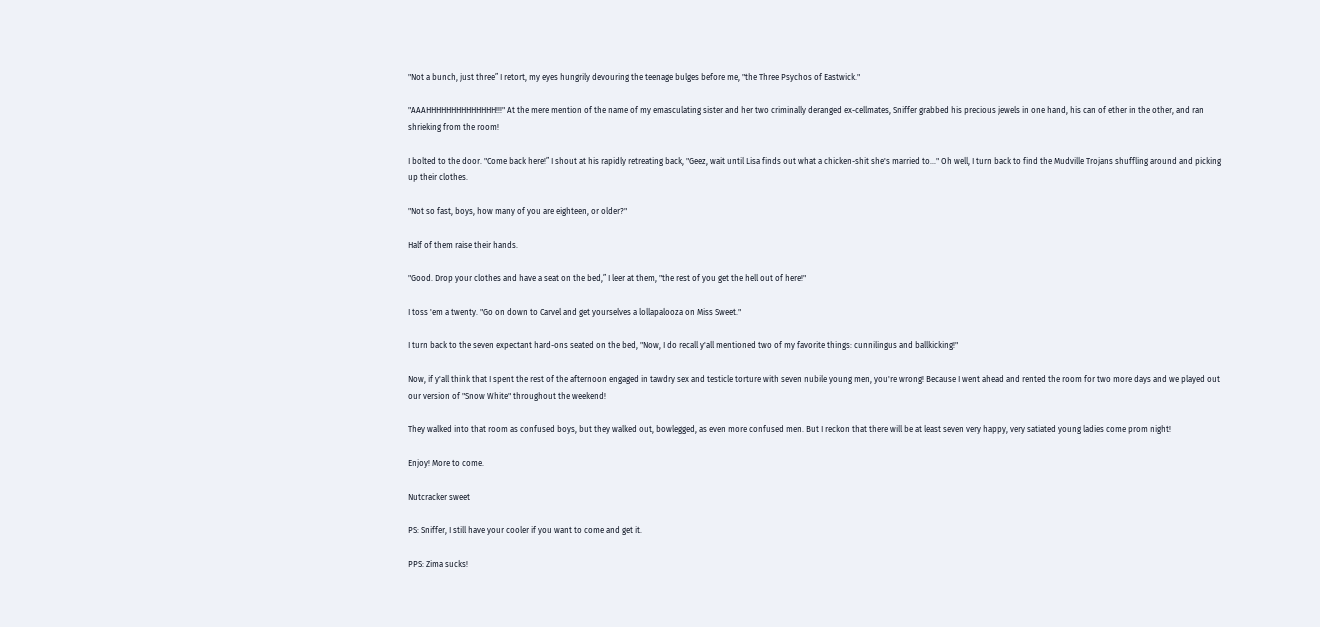"Not a bunch, just three” I retort, my eyes hungrily devouring the teenage bulges before me, "the Three Psychos of Eastwick."

"AAAHHHHHHHHHHHHHH!!!" At the mere mention of the name of my emasculating sister and her two criminally deranged ex-cellmates, Sniffer grabbed his precious jewels in one hand, his can of ether in the other, and ran shrieking from the room!

I bolted to the door. "Come back here!” I shout at his rapidly retreating back, "Geez, wait until Lisa finds out what a chicken-shit she's married to..." Oh well, I turn back to find the Mudville Trojans shuffling around and picking up their clothes.

"Not so fast, boys, how many of you are eighteen, or older?"

Half of them raise their hands.

"Good. Drop your clothes and have a seat on the bed,” I leer at them, "the rest of you get the hell out of here!"

I toss 'em a twenty. "Go on down to Carvel and get yourselves a lollapalooza on Miss Sweet."

I turn back to the seven expectant hard-ons seated on the bed, "Now, I do recall y'all mentioned two of my favorite things: cunnilingus and ballkicking!"

Now, if y'all think that I spent the rest of the afternoon engaged in tawdry sex and testicle torture with seven nubile young men, you're wrong! Because I went ahead and rented the room for two more days and we played out our version of "Snow White" throughout the weekend!

They walked into that room as confused boys, but they walked out, bowlegged, as even more confused men. But I reckon that there will be at least seven very happy, very satiated young ladies come prom night!

Enjoy! More to come.

Nutcracker sweet

PS: Sniffer, I still have your cooler if you want to come and get it.

PPS: Zima sucks!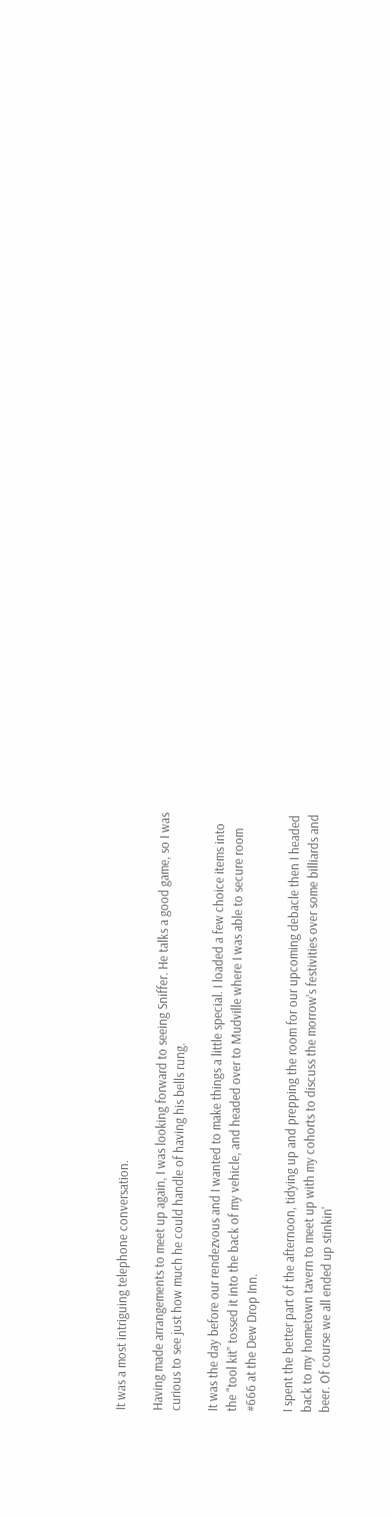It was a most intriguing telephone conversation.

Having made arrangements to meet up again, I was looking forward to seeing Sniffer. He talks a good game, so I was curious to see just how much he could handle of having his bells rung.

It was the day before our rendezvous and I wanted to make things a little special. I loaded a few choice items into the "tool kit” tossed it into the back of my vehicle, and headed over to Mudville where I was able to secure room #666 at the Dew Drop Inn.

I spent the better part of the afternoon, tidying up and prepping the room for our upcoming debacle then I headed back to my hometown tavern to meet up with my cohorts to discuss the morrow's festivities over some billiards and beer. Of course we all ended up stinkin'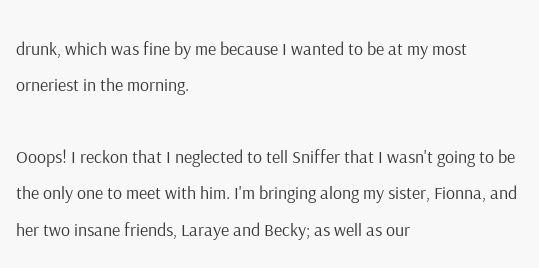drunk, which was fine by me because I wanted to be at my most orneriest in the morning.

Ooops! I reckon that I neglected to tell Sniffer that I wasn't going to be the only one to meet with him. I'm bringing along my sister, Fionna, and her two insane friends, Laraye and Becky; as well as our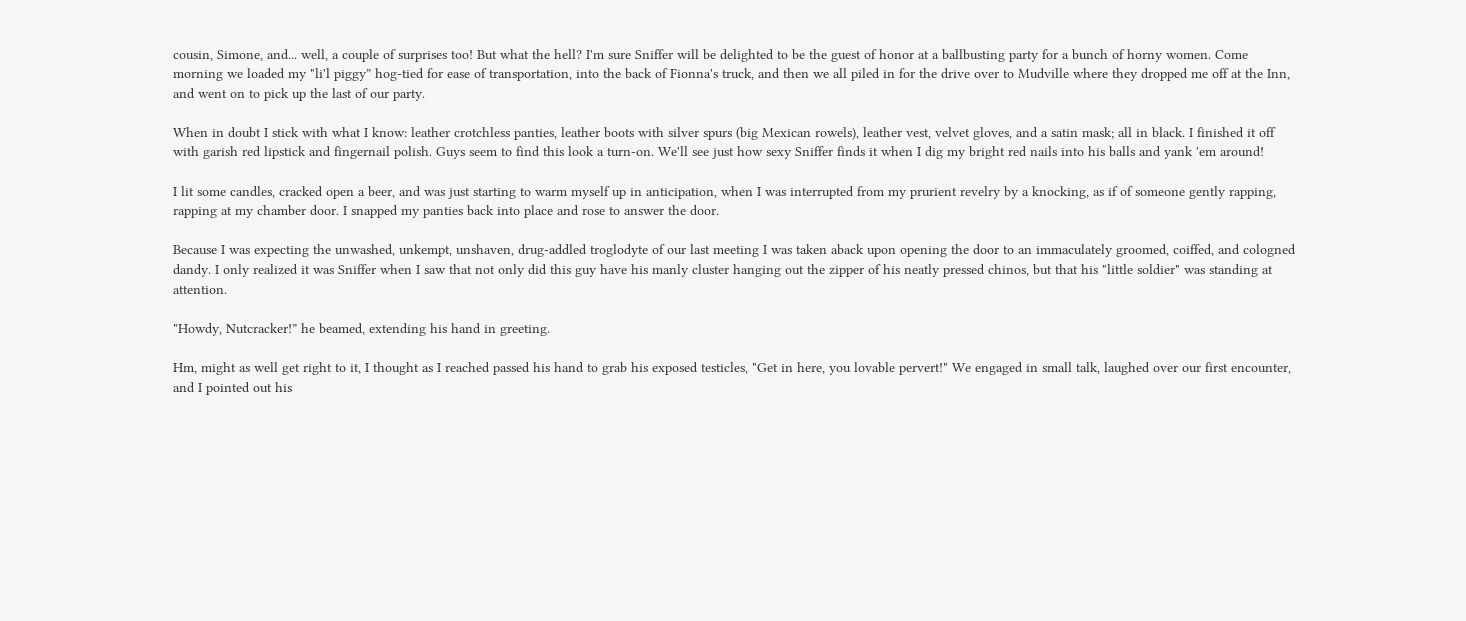cousin, Simone, and... well, a couple of surprises too! But what the hell? I'm sure Sniffer will be delighted to be the guest of honor at a ballbusting party for a bunch of horny women. Come morning we loaded my "li'l piggy” hog-tied for ease of transportation, into the back of Fionna's truck, and then we all piled in for the drive over to Mudville where they dropped me off at the Inn, and went on to pick up the last of our party.

When in doubt I stick with what I know: leather crotchless panties, leather boots with silver spurs (big Mexican rowels), leather vest, velvet gloves, and a satin mask; all in black. I finished it off with garish red lipstick and fingernail polish. Guys seem to find this look a turn-on. We'll see just how sexy Sniffer finds it when I dig my bright red nails into his balls and yank 'em around!

I lit some candles, cracked open a beer, and was just starting to warm myself up in anticipation, when I was interrupted from my prurient revelry by a knocking, as if of someone gently rapping, rapping at my chamber door. I snapped my panties back into place and rose to answer the door.

Because I was expecting the unwashed, unkempt, unshaven, drug-addled troglodyte of our last meeting I was taken aback upon opening the door to an immaculately groomed, coiffed, and cologned dandy. I only realized it was Sniffer when I saw that not only did this guy have his manly cluster hanging out the zipper of his neatly pressed chinos, but that his "little soldier" was standing at attention.

"Howdy, Nutcracker!” he beamed, extending his hand in greeting.

Hm, might as well get right to it, I thought as I reached passed his hand to grab his exposed testicles, "Get in here, you lovable pervert!" We engaged in small talk, laughed over our first encounter, and I pointed out his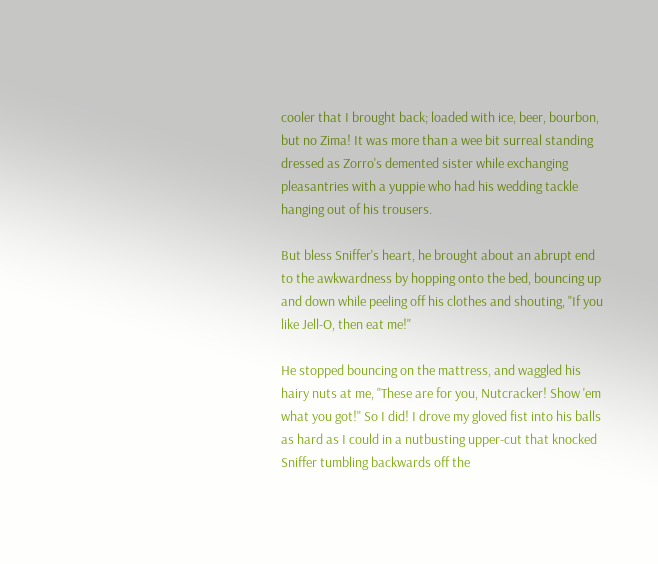cooler that I brought back; loaded with ice, beer, bourbon, but no Zima! It was more than a wee bit surreal standing dressed as Zorro's demented sister while exchanging pleasantries with a yuppie who had his wedding tackle hanging out of his trousers.

But bless Sniffer's heart, he brought about an abrupt end to the awkwardness by hopping onto the bed, bouncing up and down while peeling off his clothes and shouting, "If you like Jell-O, then eat me!"

He stopped bouncing on the mattress, and waggled his hairy nuts at me, "These are for you, Nutcracker! Show 'em what you got!" So I did! I drove my gloved fist into his balls as hard as I could in a nutbusting upper-cut that knocked Sniffer tumbling backwards off the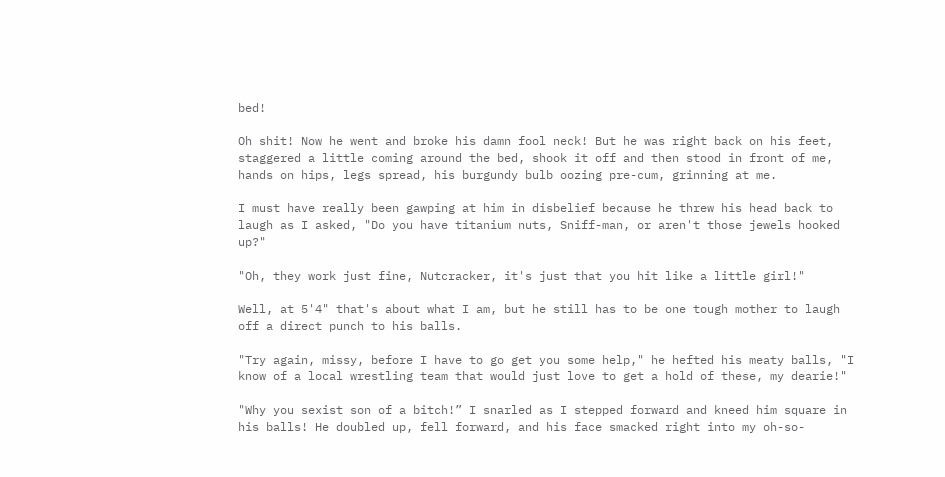bed!

Oh shit! Now he went and broke his damn fool neck! But he was right back on his feet, staggered a little coming around the bed, shook it off and then stood in front of me, hands on hips, legs spread, his burgundy bulb oozing pre-cum, grinning at me.

I must have really been gawping at him in disbelief because he threw his head back to laugh as I asked, "Do you have titanium nuts, Sniff-man, or aren't those jewels hooked up?"

"Oh, they work just fine, Nutcracker, it's just that you hit like a little girl!"

Well, at 5'4" that's about what I am, but he still has to be one tough mother to laugh off a direct punch to his balls.

"Try again, missy, before I have to go get you some help," he hefted his meaty balls, "I know of a local wrestling team that would just love to get a hold of these, my dearie!"

"Why you sexist son of a bitch!” I snarled as I stepped forward and kneed him square in his balls! He doubled up, fell forward, and his face smacked right into my oh-so-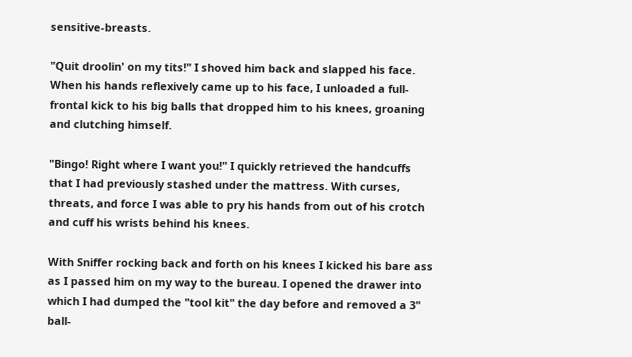sensitive-breasts.

"Quit droolin' on my tits!" I shoved him back and slapped his face. When his hands reflexively came up to his face, I unloaded a full-frontal kick to his big balls that dropped him to his knees, groaning and clutching himself.

"Bingo! Right where I want you!" I quickly retrieved the handcuffs that I had previously stashed under the mattress. With curses, threats, and force I was able to pry his hands from out of his crotch and cuff his wrists behind his knees.

With Sniffer rocking back and forth on his knees I kicked his bare ass as I passed him on my way to the bureau. I opened the drawer into which I had dumped the "tool kit" the day before and removed a 3" ball-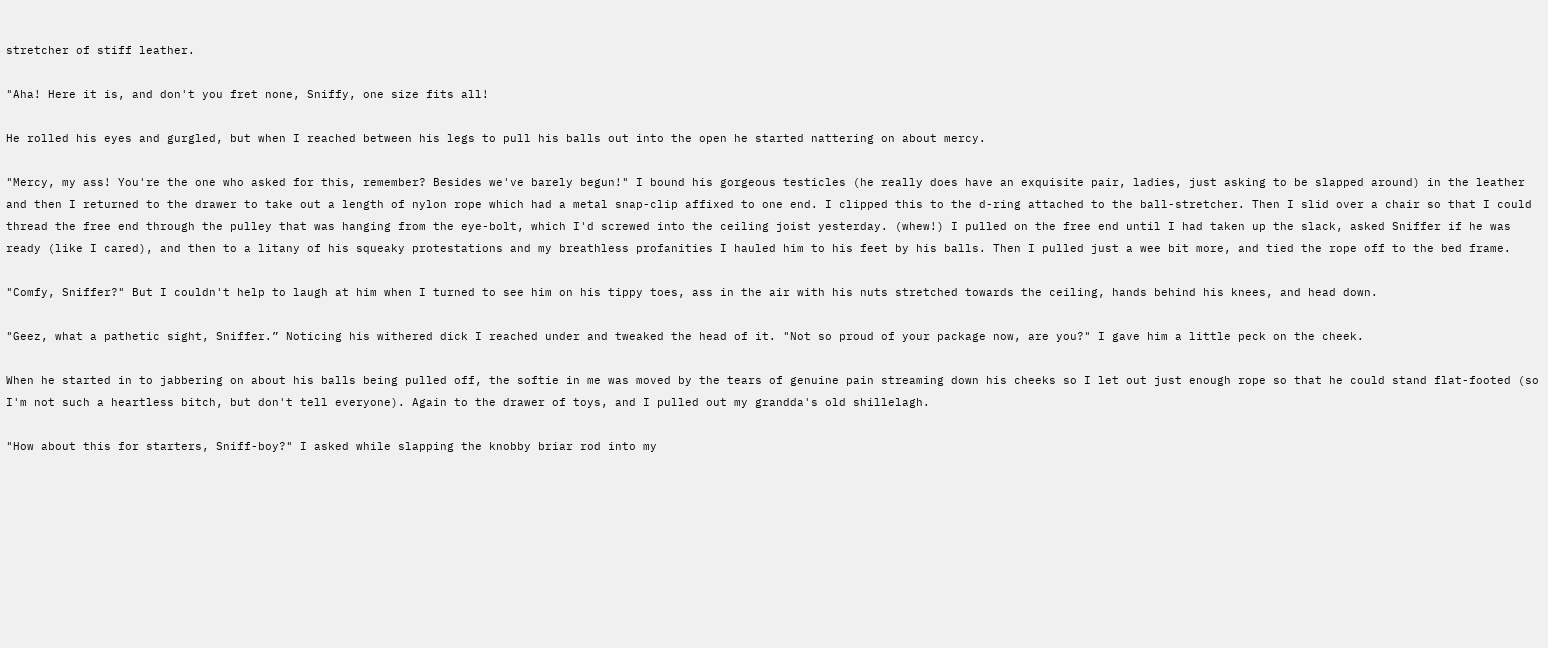stretcher of stiff leather.

"Aha! Here it is, and don't you fret none, Sniffy, one size fits all!

He rolled his eyes and gurgled, but when I reached between his legs to pull his balls out into the open he started nattering on about mercy.

"Mercy, my ass! You're the one who asked for this, remember? Besides we've barely begun!" I bound his gorgeous testicles (he really does have an exquisite pair, ladies, just asking to be slapped around) in the leather and then I returned to the drawer to take out a length of nylon rope which had a metal snap-clip affixed to one end. I clipped this to the d-ring attached to the ball-stretcher. Then I slid over a chair so that I could thread the free end through the pulley that was hanging from the eye-bolt, which I'd screwed into the ceiling joist yesterday. (whew!) I pulled on the free end until I had taken up the slack, asked Sniffer if he was ready (like I cared), and then to a litany of his squeaky protestations and my breathless profanities I hauled him to his feet by his balls. Then I pulled just a wee bit more, and tied the rope off to the bed frame.

"Comfy, Sniffer?" But I couldn't help to laugh at him when I turned to see him on his tippy toes, ass in the air with his nuts stretched towards the ceiling, hands behind his knees, and head down.

"Geez, what a pathetic sight, Sniffer.” Noticing his withered dick I reached under and tweaked the head of it. "Not so proud of your package now, are you?" I gave him a little peck on the cheek.

When he started in to jabbering on about his balls being pulled off, the softie in me was moved by the tears of genuine pain streaming down his cheeks so I let out just enough rope so that he could stand flat-footed (so I'm not such a heartless bitch, but don't tell everyone). Again to the drawer of toys, and I pulled out my grandda's old shillelagh.

"How about this for starters, Sniff-boy?" I asked while slapping the knobby briar rod into my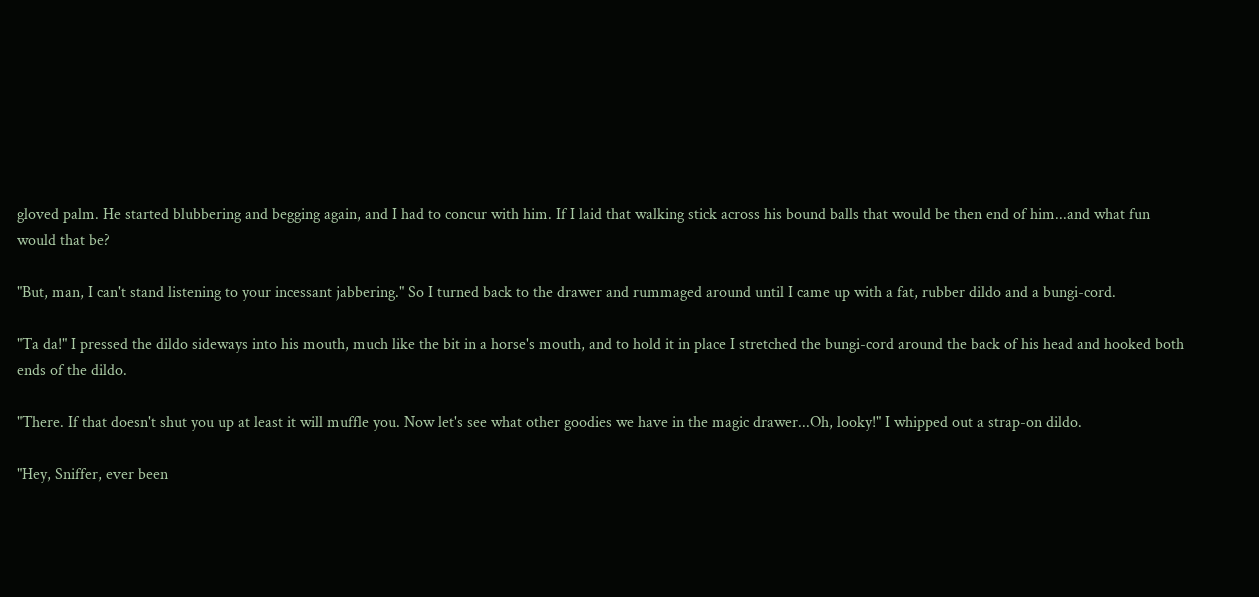gloved palm. He started blubbering and begging again, and I had to concur with him. If I laid that walking stick across his bound balls that would be then end of him...and what fun would that be?

"But, man, I can't stand listening to your incessant jabbering." So I turned back to the drawer and rummaged around until I came up with a fat, rubber dildo and a bungi-cord.

"Ta da!" I pressed the dildo sideways into his mouth, much like the bit in a horse's mouth, and to hold it in place I stretched the bungi-cord around the back of his head and hooked both ends of the dildo.

"There. If that doesn't shut you up at least it will muffle you. Now let's see what other goodies we have in the magic drawer...Oh, looky!" I whipped out a strap-on dildo.

"Hey, Sniffer, ever been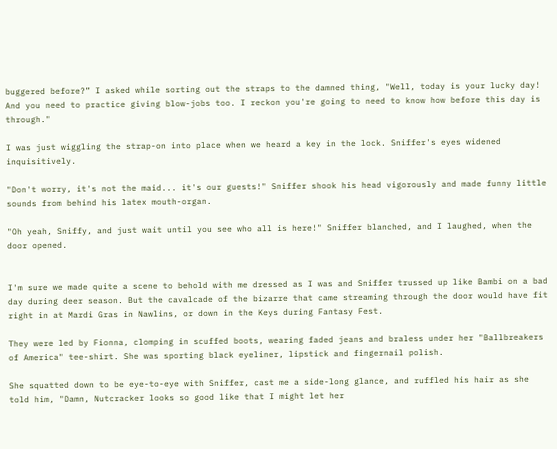buggered before?” I asked while sorting out the straps to the damned thing, "Well, today is your lucky day! And you need to practice giving blow-jobs too. I reckon you're going to need to know how before this day is through."

I was just wiggling the strap-on into place when we heard a key in the lock. Sniffer's eyes widened inquisitively.

"Don't worry, it's not the maid... it's our guests!" Sniffer shook his head vigorously and made funny little sounds from behind his latex mouth-organ.

"Oh yeah, Sniffy, and just wait until you see who all is here!" Sniffer blanched, and I laughed, when the door opened.


I'm sure we made quite a scene to behold with me dressed as I was and Sniffer trussed up like Bambi on a bad day during deer season. But the cavalcade of the bizarre that came streaming through the door would have fit right in at Mardi Gras in Nawlins, or down in the Keys during Fantasy Fest.

They were led by Fionna, clomping in scuffed boots, wearing faded jeans and braless under her "Ballbreakers of America" tee-shirt. She was sporting black eyeliner, lipstick and fingernail polish.

She squatted down to be eye-to-eye with Sniffer, cast me a side-long glance, and ruffled his hair as she told him, "Damn, Nutcracker looks so good like that I might let her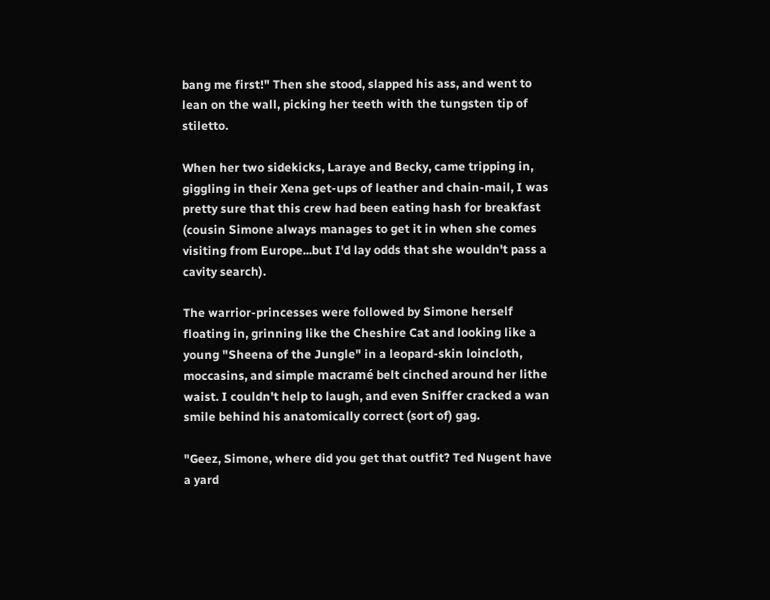bang me first!" Then she stood, slapped his ass, and went to lean on the wall, picking her teeth with the tungsten tip of stiletto.

When her two sidekicks, Laraye and Becky, came tripping in, giggling in their Xena get-ups of leather and chain-mail, I was pretty sure that this crew had been eating hash for breakfast (cousin Simone always manages to get it in when she comes visiting from Europe...but I'd lay odds that she wouldn't pass a cavity search).

The warrior-princesses were followed by Simone herself floating in, grinning like the Cheshire Cat and looking like a young "Sheena of the Jungle" in a leopard-skin loincloth, moccasins, and simple macramé belt cinched around her lithe waist. I couldn't help to laugh, and even Sniffer cracked a wan smile behind his anatomically correct (sort of) gag.

"Geez, Simone, where did you get that outfit? Ted Nugent have a yard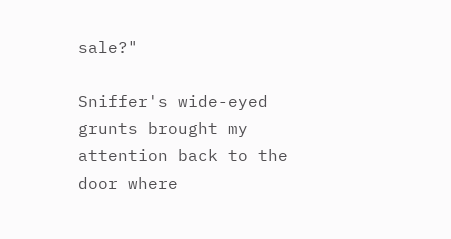sale?"

Sniffer's wide-eyed grunts brought my attention back to the door where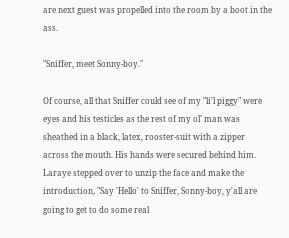are next guest was propelled into the room by a boot in the ass.

"Sniffer, meet Sonny-boy."

Of course, all that Sniffer could see of my "li'l piggy" were eyes and his testicles as the rest of my ol' man was sheathed in a black, latex, rooster-suit with a zipper across the mouth. His hands were secured behind him. Laraye stepped over to unzip the face and make the introduction, "Say 'Hello' to Sniffer, Sonny-boy, y'all are going to get to do some real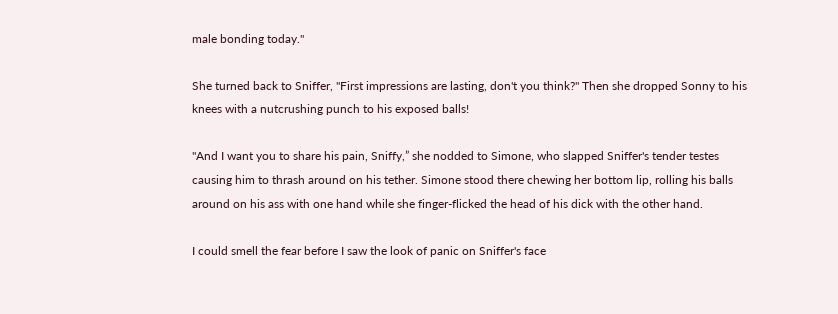male bonding today."

She turned back to Sniffer, "First impressions are lasting, don't you think?" Then she dropped Sonny to his knees with a nutcrushing punch to his exposed balls!

"And I want you to share his pain, Sniffy,” she nodded to Simone, who slapped Sniffer's tender testes causing him to thrash around on his tether. Simone stood there chewing her bottom lip, rolling his balls around on his ass with one hand while she finger-flicked the head of his dick with the other hand.

I could smell the fear before I saw the look of panic on Sniffer's face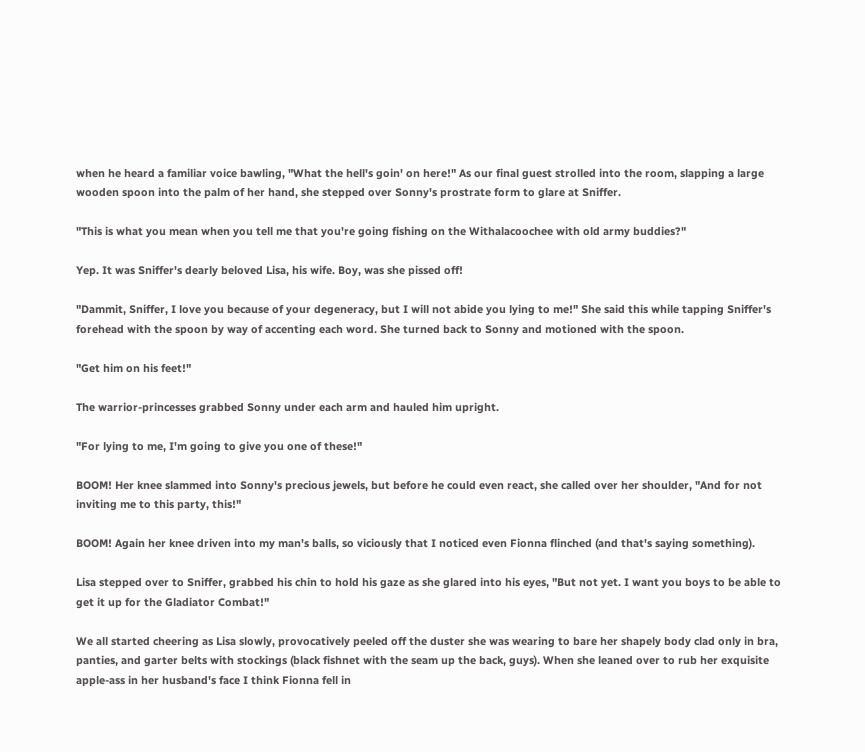when he heard a familiar voice bawling, "What the hell's goin' on here!" As our final guest strolled into the room, slapping a large wooden spoon into the palm of her hand, she stepped over Sonny's prostrate form to glare at Sniffer.

"This is what you mean when you tell me that you're going fishing on the Withalacoochee with old army buddies?"

Yep. It was Sniffer's dearly beloved Lisa, his wife. Boy, was she pissed off!

"Dammit, Sniffer, I love you because of your degeneracy, but I will not abide you lying to me!" She said this while tapping Sniffer's forehead with the spoon by way of accenting each word. She turned back to Sonny and motioned with the spoon.

"Get him on his feet!"

The warrior-princesses grabbed Sonny under each arm and hauled him upright.

"For lying to me, I'm going to give you one of these!"

BOOM! Her knee slammed into Sonny's precious jewels, but before he could even react, she called over her shoulder, "And for not inviting me to this party, this!"

BOOM! Again her knee driven into my man's balls, so viciously that I noticed even Fionna flinched (and that's saying something).

Lisa stepped over to Sniffer, grabbed his chin to hold his gaze as she glared into his eyes, "But not yet. I want you boys to be able to get it up for the Gladiator Combat!"

We all started cheering as Lisa slowly, provocatively peeled off the duster she was wearing to bare her shapely body clad only in bra, panties, and garter belts with stockings (black fishnet with the seam up the back, guys). When she leaned over to rub her exquisite apple-ass in her husband's face I think Fionna fell in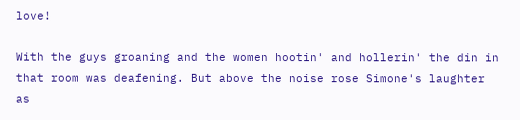love!

With the guys groaning and the women hootin' and hollerin' the din in that room was deafening. But above the noise rose Simone's laughter as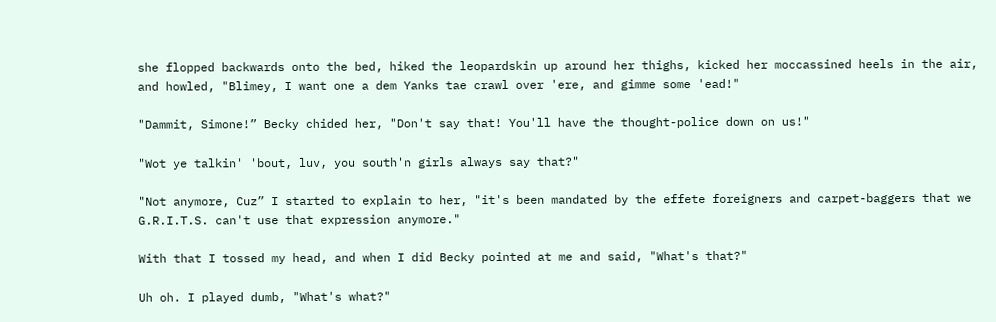she flopped backwards onto the bed, hiked the leopardskin up around her thighs, kicked her moccassined heels in the air, and howled, "Blimey, I want one a dem Yanks tae crawl over 'ere, and gimme some 'ead!"

"Dammit, Simone!” Becky chided her, "Don't say that! You'll have the thought-police down on us!"

"Wot ye talkin' 'bout, luv, you south'n girls always say that?"

"Not anymore, Cuz” I started to explain to her, "it's been mandated by the effete foreigners and carpet-baggers that we G.R.I.T.S. can't use that expression anymore."

With that I tossed my head, and when I did Becky pointed at me and said, "What's that?"

Uh oh. I played dumb, "What's what?"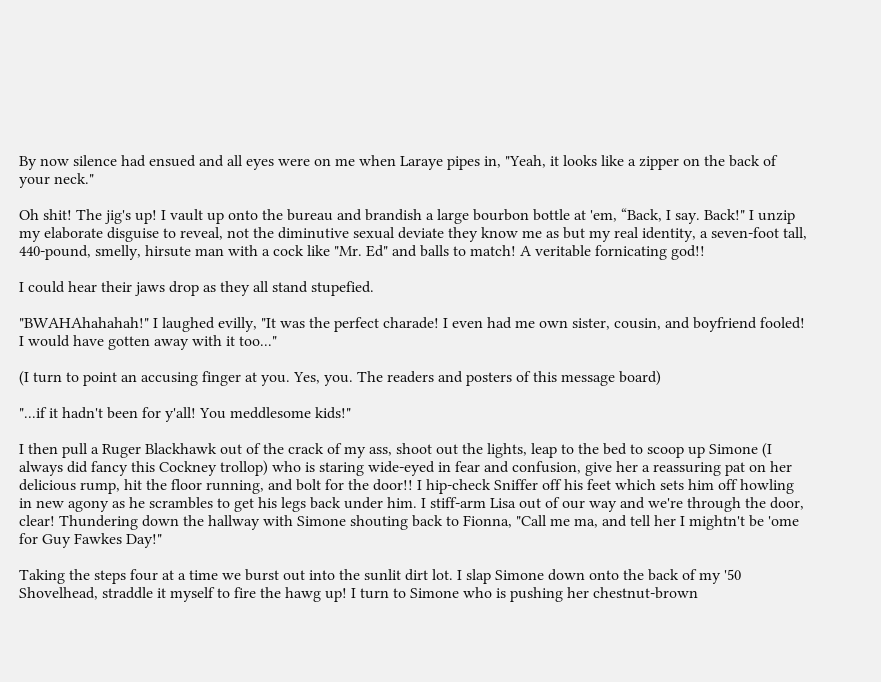By now silence had ensued and all eyes were on me when Laraye pipes in, "Yeah, it looks like a zipper on the back of your neck."

Oh shit! The jig's up! I vault up onto the bureau and brandish a large bourbon bottle at 'em, “Back, I say. Back!" I unzip my elaborate disguise to reveal, not the diminutive sexual deviate they know me as but my real identity, a seven-foot tall, 440-pound, smelly, hirsute man with a cock like "Mr. Ed" and balls to match! A veritable fornicating god!!

I could hear their jaws drop as they all stand stupefied.

"BWAHAhahahah!" I laughed evilly, "It was the perfect charade! I even had me own sister, cousin, and boyfriend fooled! I would have gotten away with it too..."

(I turn to point an accusing finger at you. Yes, you. The readers and posters of this message board)

"...if it hadn't been for y'all! You meddlesome kids!"

I then pull a Ruger Blackhawk out of the crack of my ass, shoot out the lights, leap to the bed to scoop up Simone (I always did fancy this Cockney trollop) who is staring wide-eyed in fear and confusion, give her a reassuring pat on her delicious rump, hit the floor running, and bolt for the door!! I hip-check Sniffer off his feet which sets him off howling in new agony as he scrambles to get his legs back under him. I stiff-arm Lisa out of our way and we're through the door, clear! Thundering down the hallway with Simone shouting back to Fionna, "Call me ma, and tell her I mightn't be 'ome for Guy Fawkes Day!"

Taking the steps four at a time we burst out into the sunlit dirt lot. I slap Simone down onto the back of my '50 Shovelhead, straddle it myself to fire the hawg up! I turn to Simone who is pushing her chestnut-brown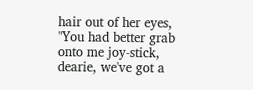hair out of her eyes, "You had better grab onto me joy-stick, dearie, we've got a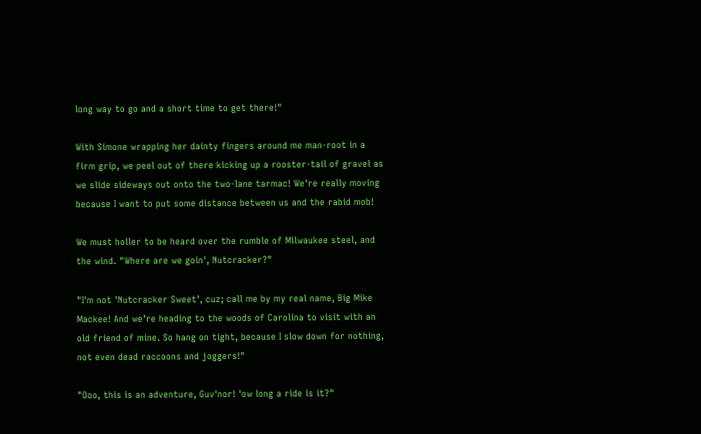long way to go and a short time to get there!"

With Simone wrapping her dainty fingers around me man-root in a firm grip, we peel out of there kicking up a rooster-tail of gravel as we slide sideways out onto the two-lane tarmac! We're really moving because I want to put some distance between us and the rabid mob!

We must holler to be heard over the rumble of Milwaukee steel, and the wind. "Where are we goin', Nutcracker?"

"I'm not 'Nutcracker Sweet', cuz; call me by my real name, Big Mike Mackee! And we're heading to the woods of Carolina to visit with an old friend of mine. So hang on tight, because I slow down for nothing, not even dead raccoons and joggers!"

"Ooo, this is an adventure, Guv'nor! 'ow long a ride is it?"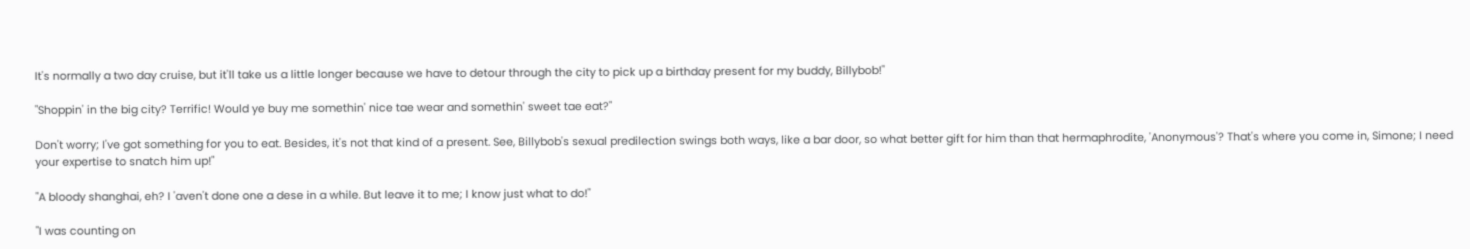It's normally a two day cruise, but it'll take us a little longer because we have to detour through the city to pick up a birthday present for my buddy, Billybob!"

"Shoppin' in the big city? Terrific! Would ye buy me somethin' nice tae wear and somethin' sweet tae eat?"

Don't worry; I've got something for you to eat. Besides, it's not that kind of a present. See, Billybob's sexual predilection swings both ways, like a bar door, so what better gift for him than that hermaphrodite, 'Anonymous'? That's where you come in, Simone; I need your expertise to snatch him up!"

"A bloody shanghai, eh? I 'aven't done one a dese in a while. But leave it to me; I know just what to do!"

"I was counting on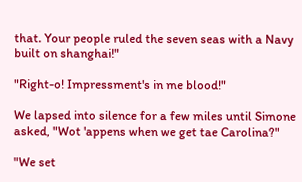that. Your people ruled the seven seas with a Navy built on shanghai!"

"Right-o! Impressment's in me blood!"

We lapsed into silence for a few miles until Simone asked, "Wot 'appens when we get tae Carolina?"

"We set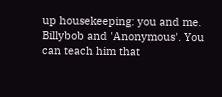up housekeeping: you and me. Billybob and 'Anonymous'. You can teach him that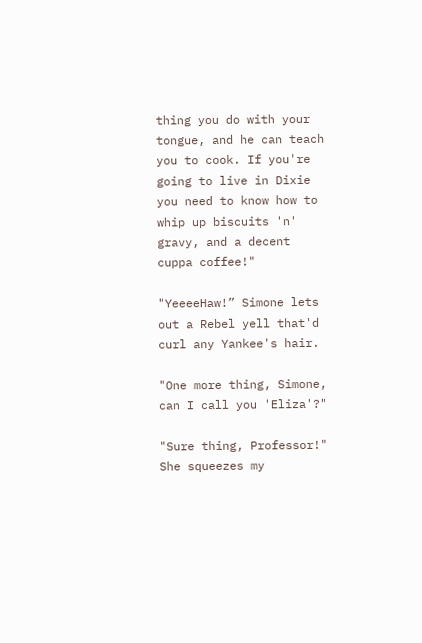thing you do with your tongue, and he can teach you to cook. If you're going to live in Dixie you need to know how to whip up biscuits 'n' gravy, and a decent cuppa coffee!"

"YeeeeHaw!” Simone lets out a Rebel yell that'd curl any Yankee's hair.

"One more thing, Simone, can I call you 'Eliza'?"

"Sure thing, Professor!" She squeezes my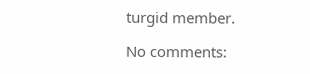turgid member.

No comments: